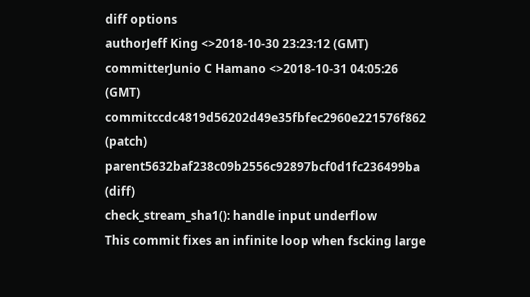diff options
authorJeff King <>2018-10-30 23:23:12 (GMT)
committerJunio C Hamano <>2018-10-31 04:05:26 (GMT)
commitccdc4819d56202d49e35fbfec2960e221576f862 (patch)
parent5632baf238c09b2556c92897bcf0d1fc236499ba (diff)
check_stream_sha1(): handle input underflow
This commit fixes an infinite loop when fscking large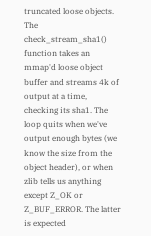truncated loose objects. The check_stream_sha1() function takes an mmap'd loose object buffer and streams 4k of output at a time, checking its sha1. The loop quits when we've output enough bytes (we know the size from the object header), or when zlib tells us anything except Z_OK or Z_BUF_ERROR. The latter is expected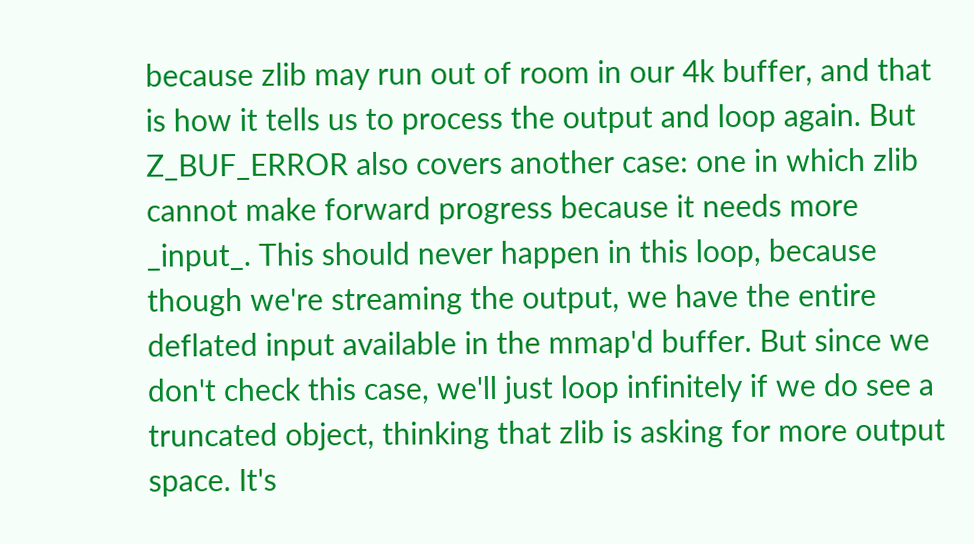because zlib may run out of room in our 4k buffer, and that is how it tells us to process the output and loop again. But Z_BUF_ERROR also covers another case: one in which zlib cannot make forward progress because it needs more _input_. This should never happen in this loop, because though we're streaming the output, we have the entire deflated input available in the mmap'd buffer. But since we don't check this case, we'll just loop infinitely if we do see a truncated object, thinking that zlib is asking for more output space. It's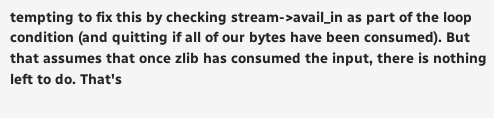tempting to fix this by checking stream->avail_in as part of the loop condition (and quitting if all of our bytes have been consumed). But that assumes that once zlib has consumed the input, there is nothing left to do. That's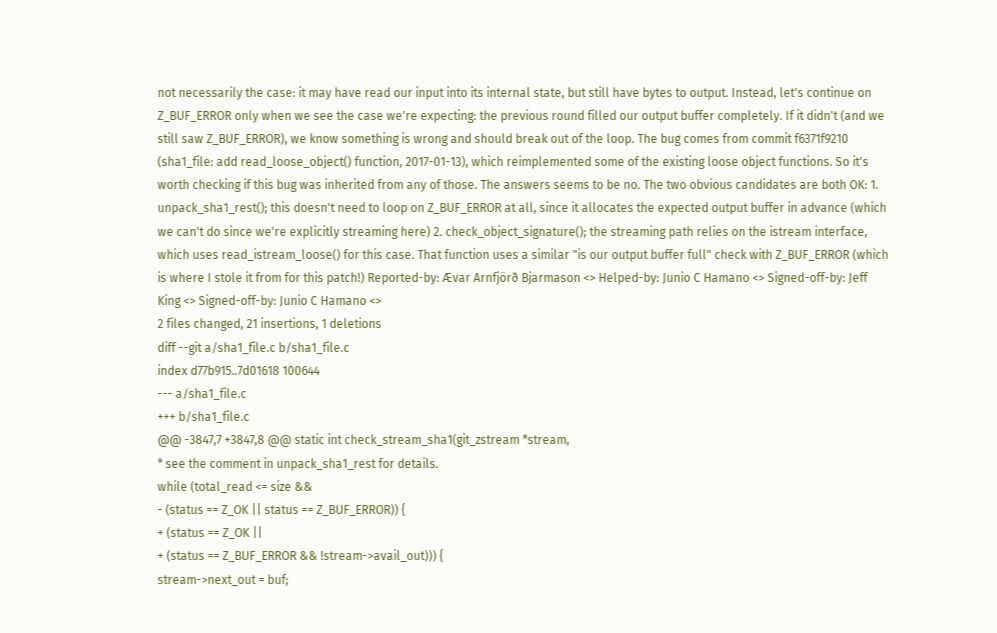not necessarily the case: it may have read our input into its internal state, but still have bytes to output. Instead, let's continue on Z_BUF_ERROR only when we see the case we're expecting: the previous round filled our output buffer completely. If it didn't (and we still saw Z_BUF_ERROR), we know something is wrong and should break out of the loop. The bug comes from commit f6371f9210 (sha1_file: add read_loose_object() function, 2017-01-13), which reimplemented some of the existing loose object functions. So it's worth checking if this bug was inherited from any of those. The answers seems to be no. The two obvious candidates are both OK: 1. unpack_sha1_rest(); this doesn't need to loop on Z_BUF_ERROR at all, since it allocates the expected output buffer in advance (which we can't do since we're explicitly streaming here) 2. check_object_signature(); the streaming path relies on the istream interface, which uses read_istream_loose() for this case. That function uses a similar "is our output buffer full" check with Z_BUF_ERROR (which is where I stole it from for this patch!) Reported-by: Ævar Arnfjörð Bjarmason <> Helped-by: Junio C Hamano <> Signed-off-by: Jeff King <> Signed-off-by: Junio C Hamano <>
2 files changed, 21 insertions, 1 deletions
diff --git a/sha1_file.c b/sha1_file.c
index d77b915..7d01618 100644
--- a/sha1_file.c
+++ b/sha1_file.c
@@ -3847,7 +3847,8 @@ static int check_stream_sha1(git_zstream *stream,
* see the comment in unpack_sha1_rest for details.
while (total_read <= size &&
- (status == Z_OK || status == Z_BUF_ERROR)) {
+ (status == Z_OK ||
+ (status == Z_BUF_ERROR && !stream->avail_out))) {
stream->next_out = buf;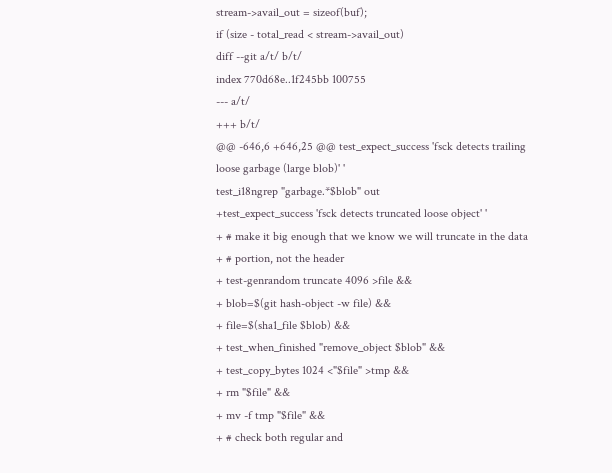stream->avail_out = sizeof(buf);
if (size - total_read < stream->avail_out)
diff --git a/t/ b/t/
index 770d68e..1f245bb 100755
--- a/t/
+++ b/t/
@@ -646,6 +646,25 @@ test_expect_success 'fsck detects trailing loose garbage (large blob)' '
test_i18ngrep "garbage.*$blob" out
+test_expect_success 'fsck detects truncated loose object' '
+ # make it big enough that we know we will truncate in the data
+ # portion, not the header
+ test-genrandom truncate 4096 >file &&
+ blob=$(git hash-object -w file) &&
+ file=$(sha1_file $blob) &&
+ test_when_finished "remove_object $blob" &&
+ test_copy_bytes 1024 <"$file" >tmp &&
+ rm "$file" &&
+ mv -f tmp "$file" &&
+ # check both regular and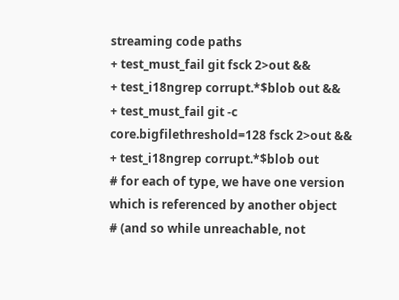streaming code paths
+ test_must_fail git fsck 2>out &&
+ test_i18ngrep corrupt.*$blob out &&
+ test_must_fail git -c core.bigfilethreshold=128 fsck 2>out &&
+ test_i18ngrep corrupt.*$blob out
# for each of type, we have one version which is referenced by another object
# (and so while unreachable, not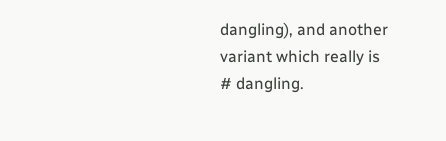dangling), and another variant which really is
# dangling.